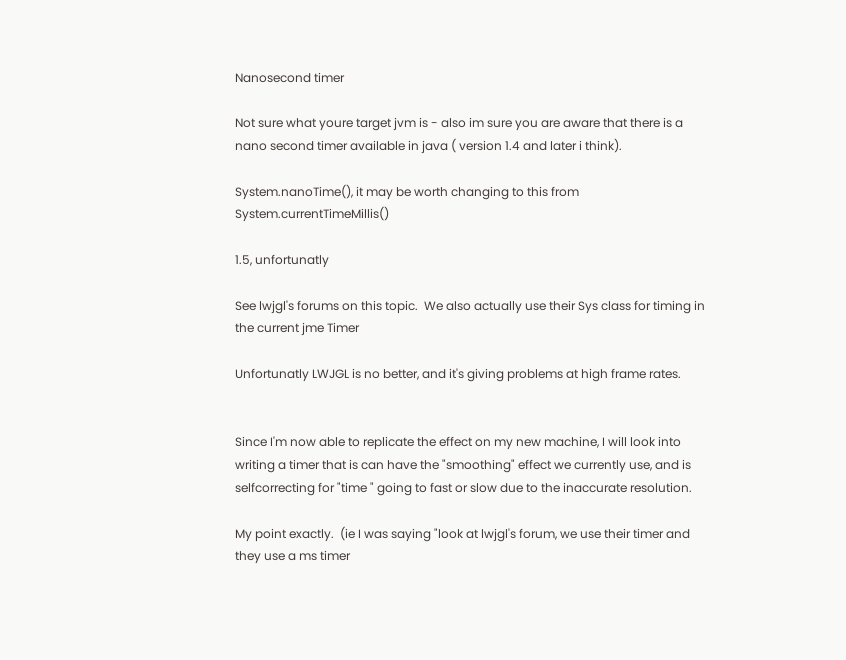Nanosecond timer

Not sure what youre target jvm is - also im sure you are aware that there is a nano second timer available in java ( version 1.4 and later i think).

System.nanoTime(), it may be worth changing to this from System.currentTimeMillis()

1.5, unfortunatly

See lwjgl's forums on this topic.  We also actually use their Sys class for timing in the current jme Timer

Unfortunatly LWJGL is no better, and it's giving problems at high frame rates.


Since I'm now able to replicate the effect on my new machine, I will look into writing a timer that is can have the "smoothing" effect we currently use, and is selfcorrecting for "time " going to fast or slow due to the inaccurate resolution.

My point exactly.  (ie I was saying "look at lwjgl's forum, we use their timer and they use a ms timer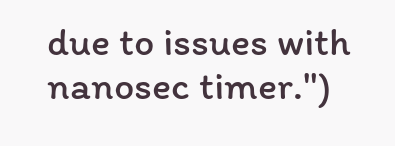due to issues with nanosec timer.")